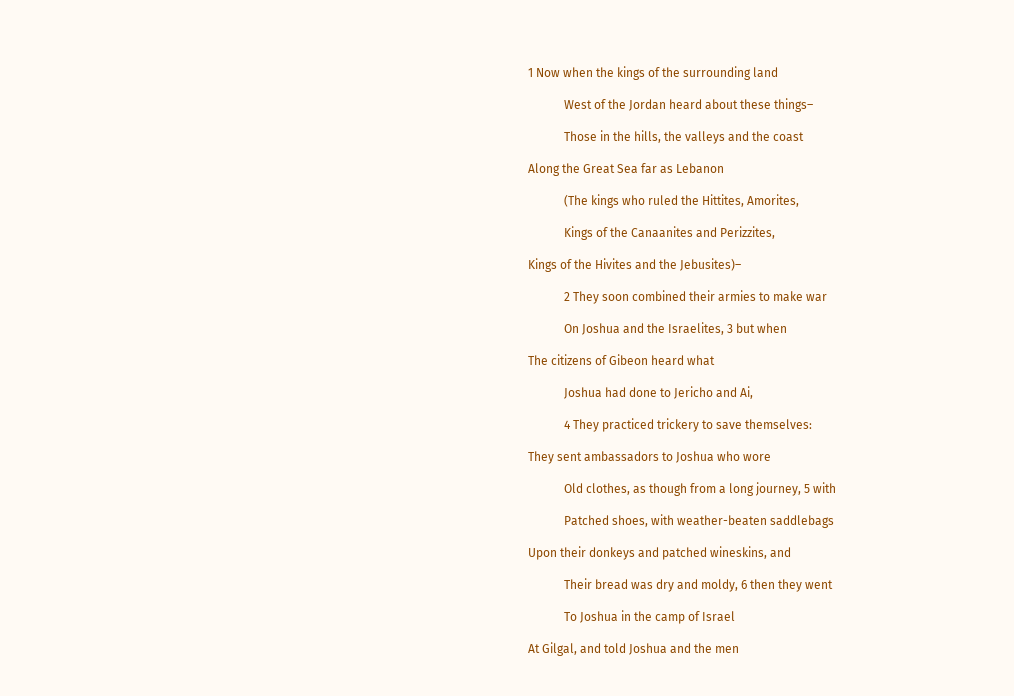1 Now when the kings of the surrounding land

            West of the Jordan heard about these things–

            Those in the hills, the valleys and the coast

Along the Great Sea far as Lebanon

            (The kings who ruled the Hittites, Amorites,

            Kings of the Canaanites and Perizzites,

Kings of the Hivites and the Jebusites)–

            2 They soon combined their armies to make war

            On Joshua and the Israelites, 3 but when

The citizens of Gibeon heard what

            Joshua had done to Jericho and Ai,

            4 They practiced trickery to save themselves:

They sent ambassadors to Joshua who wore

            Old clothes, as though from a long journey, 5 with

            Patched shoes, with weather-beaten saddlebags

Upon their donkeys and patched wineskins, and

            Their bread was dry and moldy, 6 then they went

            To Joshua in the camp of Israel

At Gilgal, and told Joshua and the men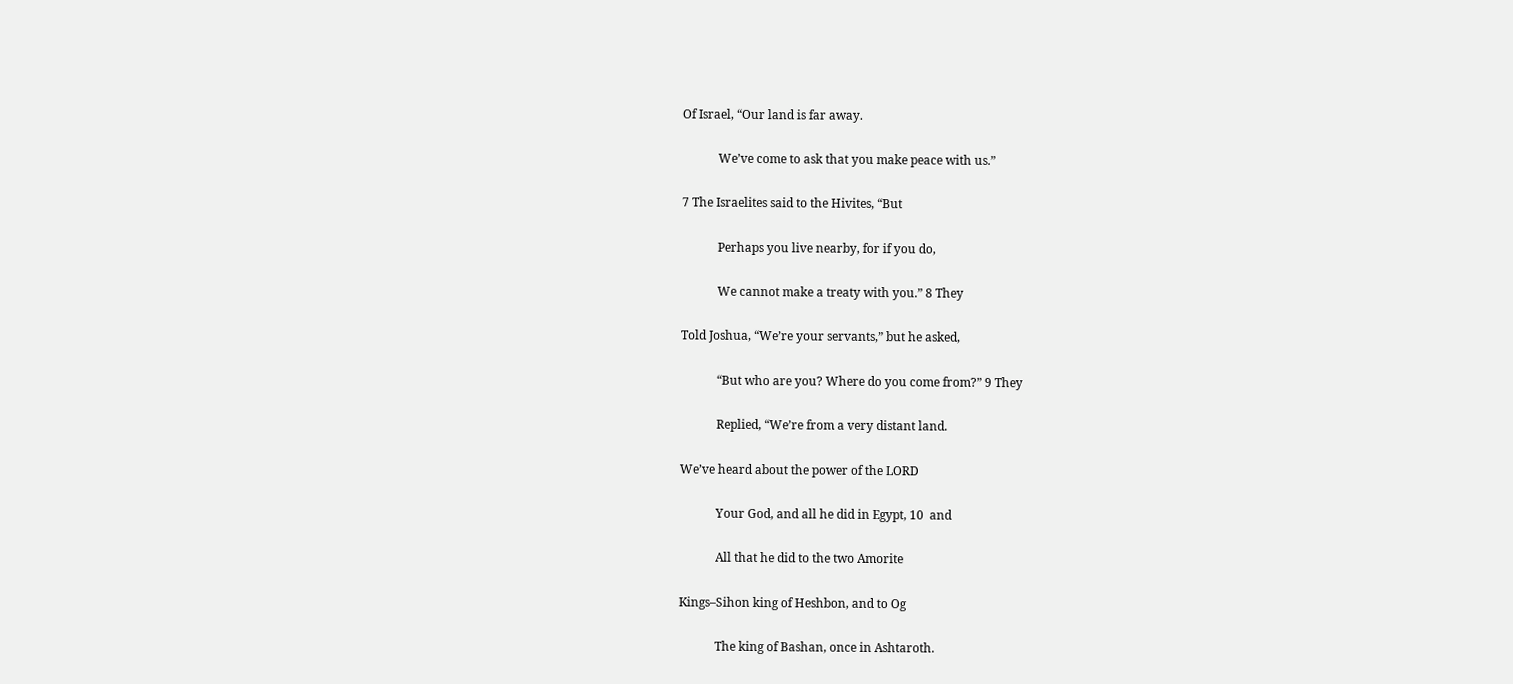Of Israel, “Our land is far away.

            We’ve come to ask that you make peace with us.”

7 The Israelites said to the Hivites, “But

            Perhaps you live nearby, for if you do,

            We cannot make a treaty with you.” 8 They

Told Joshua, “We’re your servants,” but he asked,

            “But who are you? Where do you come from?” 9 They

            Replied, “We’re from a very distant land.

We’ve heard about the power of the LORD

            Your God, and all he did in Egypt, 10  and

            All that he did to the two Amorite

Kings–Sihon king of Heshbon, and to Og

            The king of Bashan, once in Ashtaroth.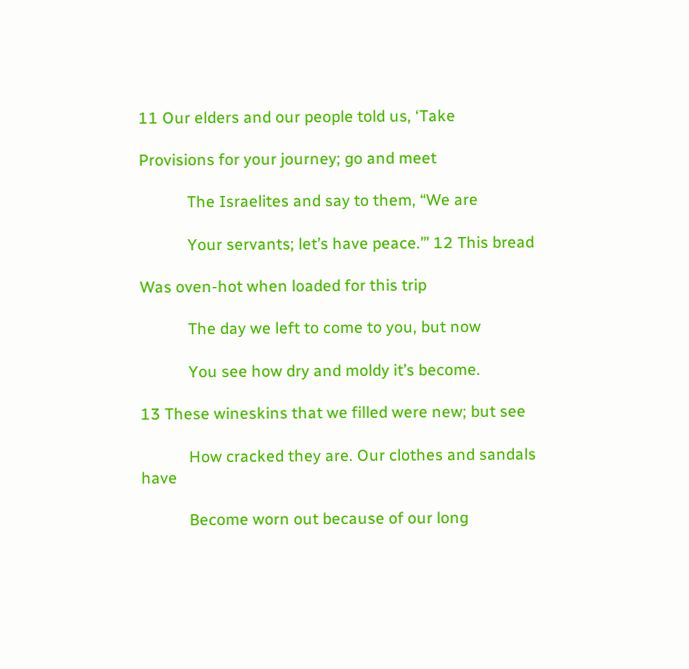11 Our elders and our people told us, ‘Take

Provisions for your journey; go and meet

            The Israelites and say to them, “We are

            Your servants; let’s have peace.’” 12 This bread

Was oven-hot when loaded for this trip

            The day we left to come to you, but now

            You see how dry and moldy it’s become.

13 These wineskins that we filled were new; but see

            How cracked they are. Our clothes and sandals have

            Become worn out because of our long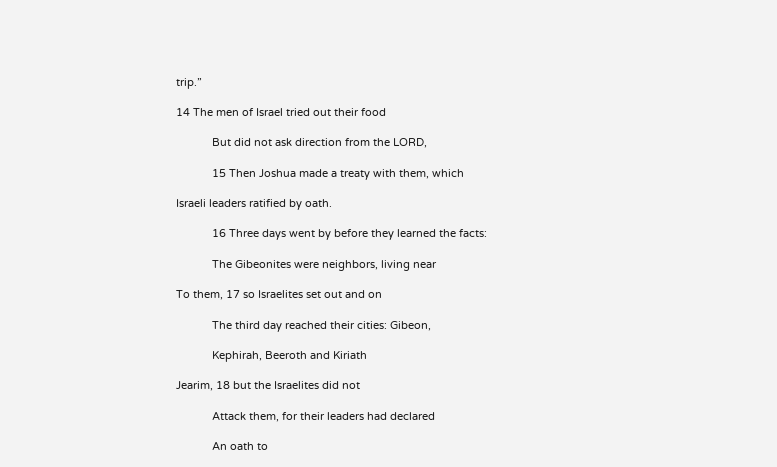trip.”

14 The men of Israel tried out their food

            But did not ask direction from the LORD,

            15 Then Joshua made a treaty with them, which

Israeli leaders ratified by oath.

            16 Three days went by before they learned the facts:

            The Gibeonites were neighbors, living near

To them, 17 so Israelites set out and on

            The third day reached their cities: Gibeon,

            Kephirah, Beeroth and Kiriath

Jearim, 18 but the Israelites did not

            Attack them, for their leaders had declared

            An oath to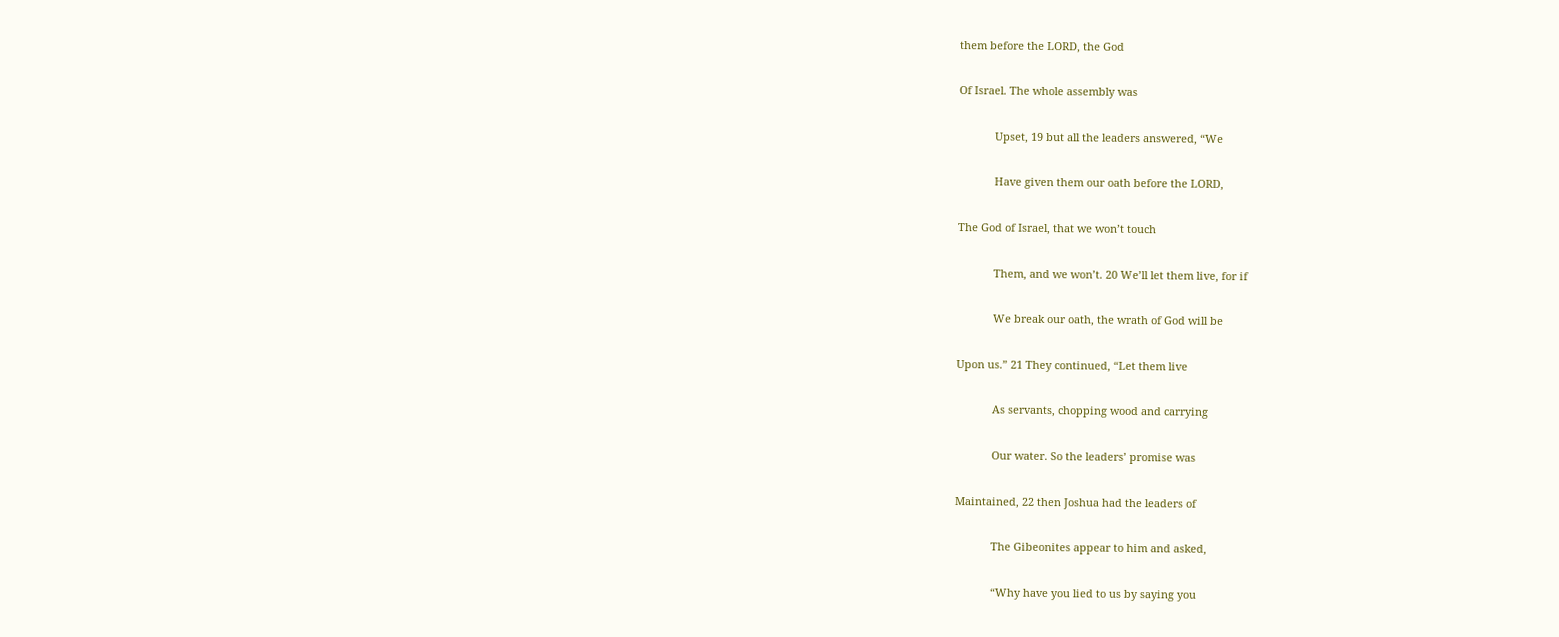them before the LORD, the God

Of Israel. The whole assembly was

            Upset, 19 but all the leaders answered, “We

            Have given them our oath before the LORD,

The God of Israel, that we won’t touch

            Them, and we won’t. 20 We’ll let them live, for if

            We break our oath, the wrath of God will be

Upon us.” 21 They continued, “Let them live

            As servants, chopping wood and carrying

            Our water. So the leaders’ promise was

Maintained, 22 then Joshua had the leaders of

            The Gibeonites appear to him and asked,

            “Why have you lied to us by saying you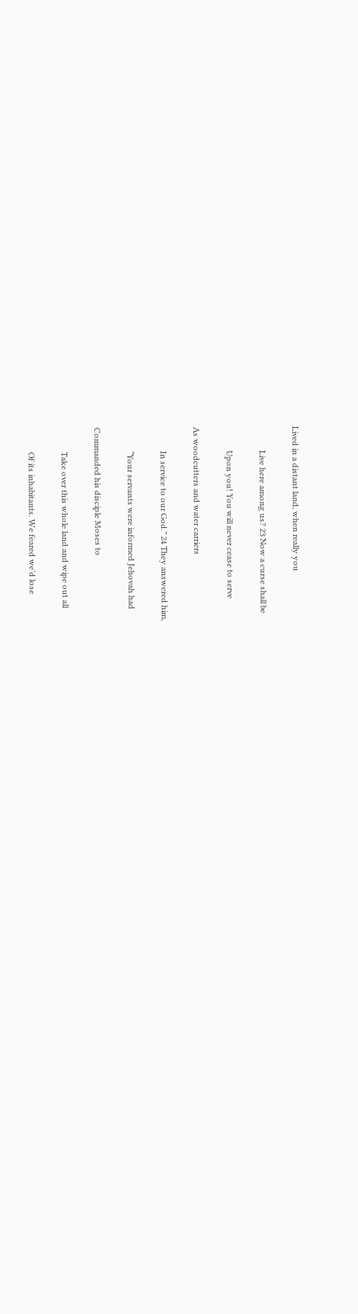Lived in a distant land, when really you

            Live here among us? 23 Now a curse shall be

            Upon you! You will never cease to serve

As woodcutters and water carriers

            In service to our God.” 24 They answered him,

            “Your servants were informed Jehovah had

Commanded his disciple Moses to

            Take over this whole land and wipe out all

            Of its inhabitants. We feared we’d lose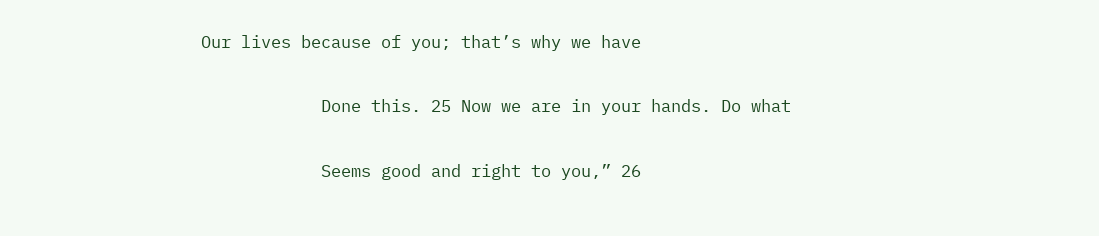Our lives because of you; that’s why we have

            Done this. 25 Now we are in your hands. Do what

            Seems good and right to you,” 26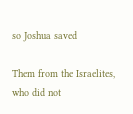so Joshua saved

Them from the Israelites, who did not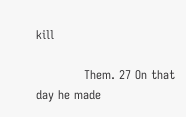kill

            Them. 27 On that day he made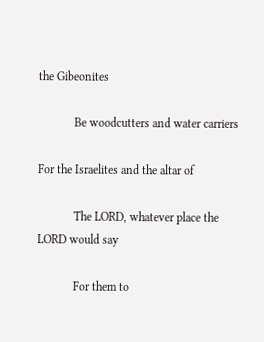the Gibeonites

            Be woodcutters and water carriers

For the Israelites and the altar of

            The LORD, whatever place the LORD would say

            For them to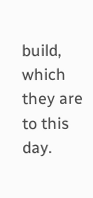build, which they are to this day.